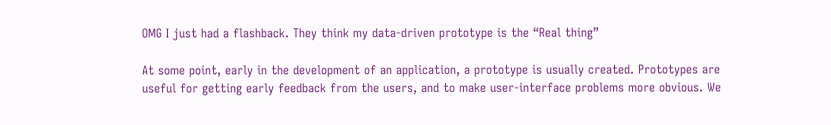OMG I just had a flashback. They think my data-driven prototype is the “Real thing”

At some point, early in the development of an application, a prototype is usually created. Prototypes are useful for getting early feedback from the users, and to make user-interface problems more obvious. We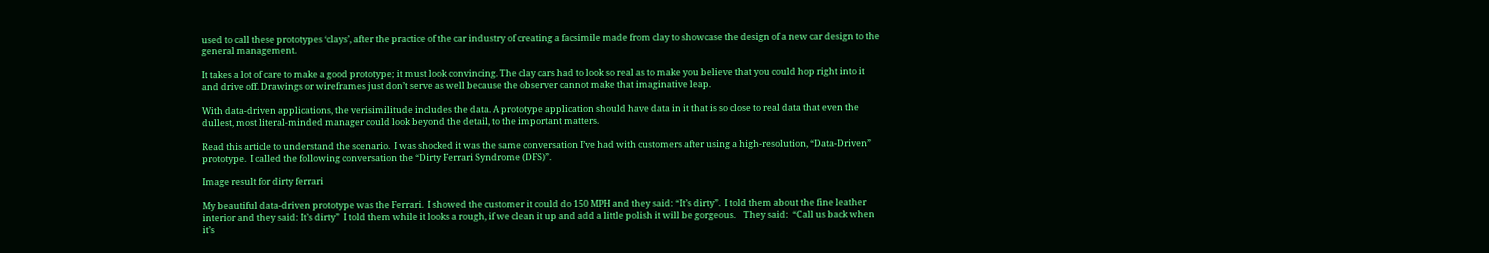used to call these prototypes ‘clays’, after the practice of the car industry of creating a facsimile made from clay to showcase the design of a new car design to the general management.

It takes a lot of care to make a good prototype; it must look convincing. The clay cars had to look so real as to make you believe that you could hop right into it and drive off. Drawings or wireframes just don’t serve as well because the observer cannot make that imaginative leap.

With data-driven applications, the verisimilitude includes the data. A prototype application should have data in it that is so close to real data that even the dullest, most literal-minded manager could look beyond the detail, to the important matters.

Read this article to understand the scenario.  I was shocked it was the same conversation I’ve had with customers after using a high-resolution, “Data-Driven” prototype.  I called the following conversation the “Dirty Ferrari Syndrome (DFS)”.

Image result for dirty ferrari

My beautiful data-driven prototype was the Ferrari.  I showed the customer it could do 150 MPH and they said: “It’s dirty”.  I told them about the fine leather interior and they said: It’s dirty”  I told them while it looks a rough, if we clean it up and add a little polish it will be gorgeous.    They said:  “Call us back when it’s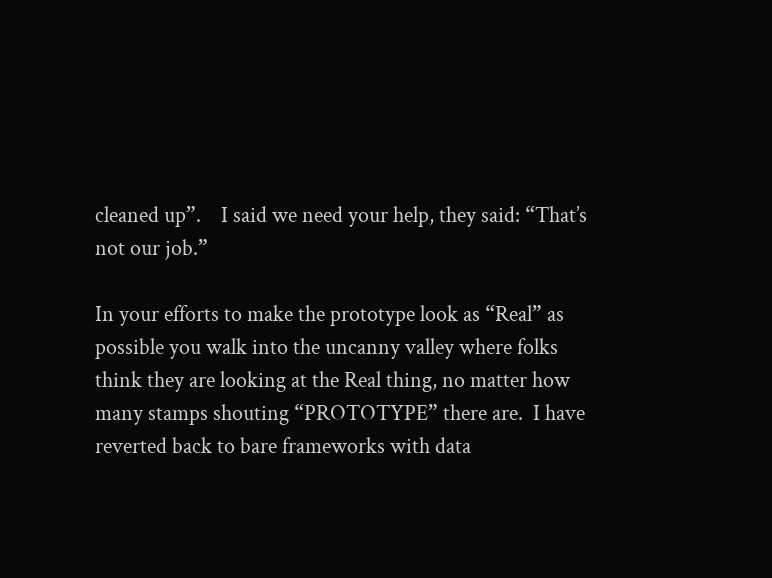cleaned up”.    I said we need your help, they said: “That’s not our job.”

In your efforts to make the prototype look as “Real” as possible you walk into the uncanny valley where folks think they are looking at the Real thing, no matter how many stamps shouting “PROTOTYPE” there are.  I have reverted back to bare frameworks with data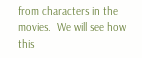from characters in the movies.  We will see how this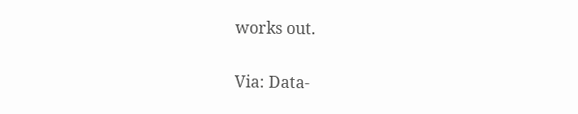works out.

Via: Data-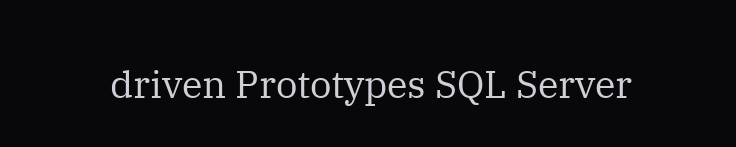driven Prototypes SQL Server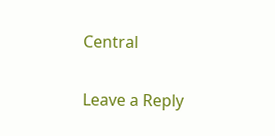Central

Leave a Reply